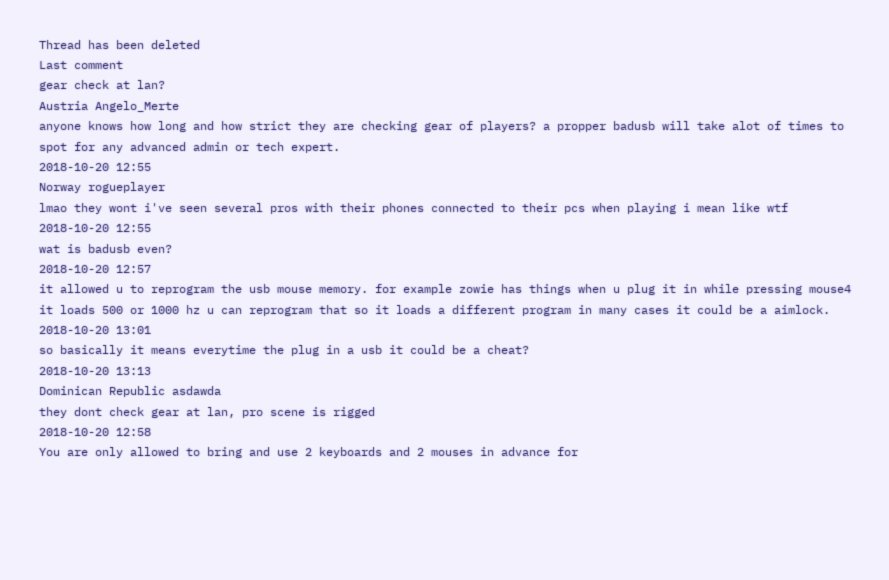Thread has been deleted
Last comment
gear check at lan?
Austria Angelo_Merte
anyone knows how long and how strict they are checking gear of players? a propper badusb will take alot of times to spot for any advanced admin or tech expert.
2018-10-20 12:55
Norway rogueplayer
lmao they wont i've seen several pros with their phones connected to their pcs when playing i mean like wtf
2018-10-20 12:55
wat is badusb even?
2018-10-20 12:57
it allowed u to reprogram the usb mouse memory. for example zowie has things when u plug it in while pressing mouse4 it loads 500 or 1000 hz u can reprogram that so it loads a different program in many cases it could be a aimlock.
2018-10-20 13:01
so basically it means everytime the plug in a usb it could be a cheat?
2018-10-20 13:13
Dominican Republic asdawda
they dont check gear at lan, pro scene is rigged
2018-10-20 12:58
You are only allowed to bring and use 2 keyboards and 2 mouses in advance for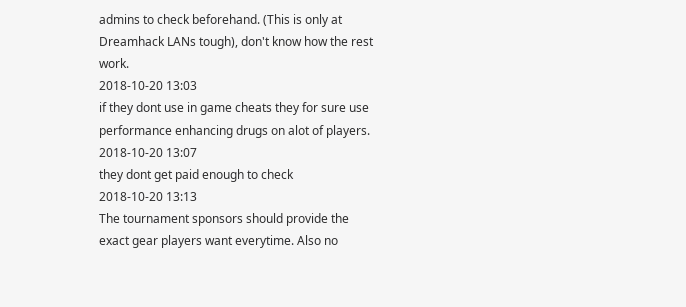admins to check beforehand. (This is only at Dreamhack LANs tough), don't know how the rest work.
2018-10-20 13:03
if they dont use in game cheats they for sure use performance enhancing drugs on alot of players.
2018-10-20 13:07
they dont get paid enough to check
2018-10-20 13:13
The tournament sponsors should provide the exact gear players want everytime. Also no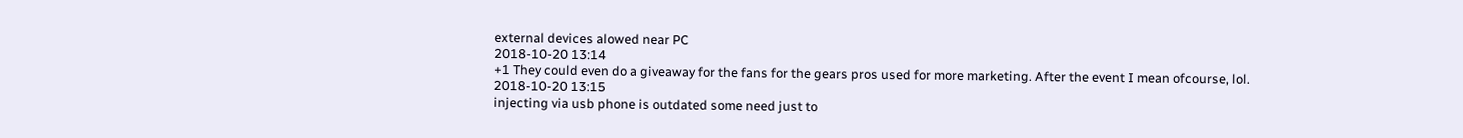external devices alowed near PC
2018-10-20 13:14
+1 They could even do a giveaway for the fans for the gears pros used for more marketing. After the event I mean ofcourse, lol.
2018-10-20 13:15
injecting via usb phone is outdated some need just to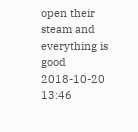open their steam and everything is good
2018-10-20 13:46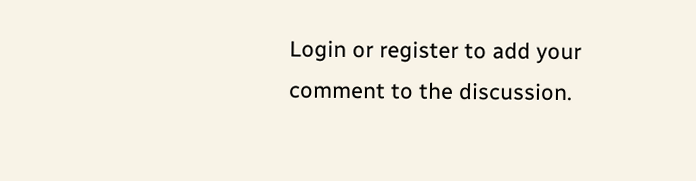Login or register to add your comment to the discussion.